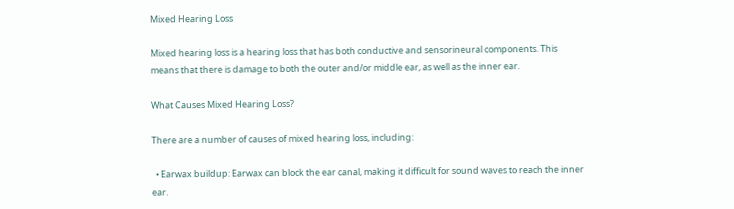Mixed Hearing Loss

Mixed hearing loss is a hearing loss that has both conductive and sensorineural components. This means that there is damage to both the outer and/or middle ear, as well as the inner ear.

What Causes Mixed Hearing Loss?

There are a number of causes of mixed hearing loss, including:

  • Earwax buildup: Earwax can block the ear canal, making it difficult for sound waves to reach the inner ear.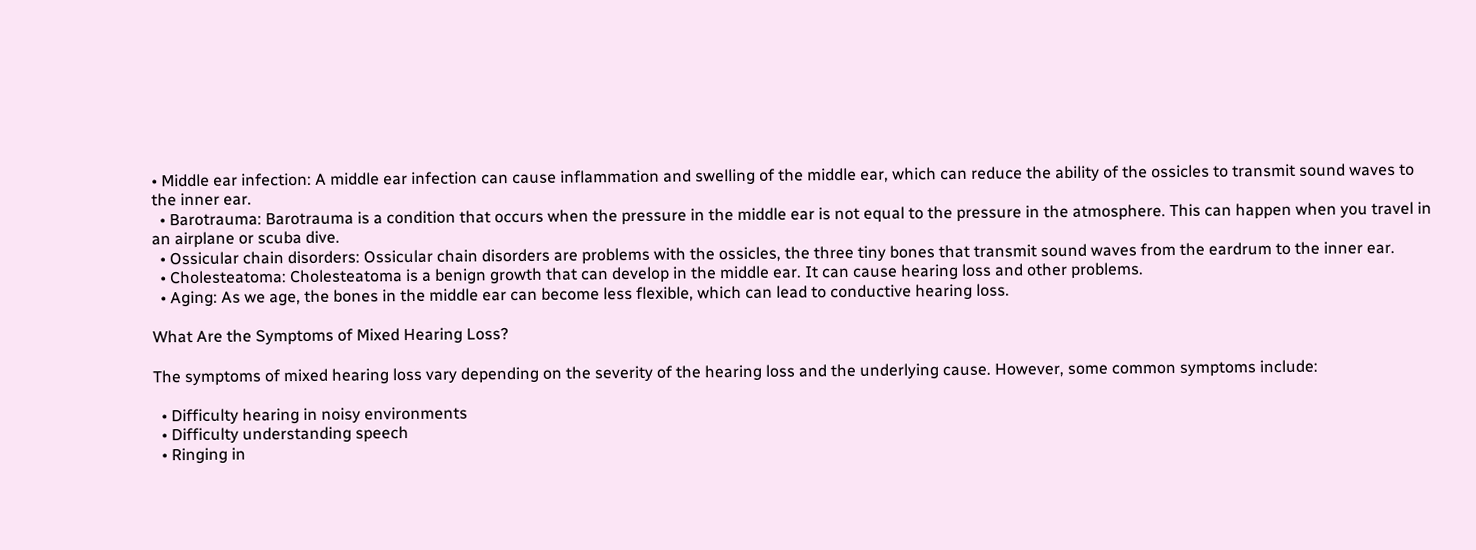• Middle ear infection: A middle ear infection can cause inflammation and swelling of the middle ear, which can reduce the ability of the ossicles to transmit sound waves to the inner ear.
  • Barotrauma: Barotrauma is a condition that occurs when the pressure in the middle ear is not equal to the pressure in the atmosphere. This can happen when you travel in an airplane or scuba dive.
  • Ossicular chain disorders: Ossicular chain disorders are problems with the ossicles, the three tiny bones that transmit sound waves from the eardrum to the inner ear.
  • Cholesteatoma: Cholesteatoma is a benign growth that can develop in the middle ear. It can cause hearing loss and other problems.
  • Aging: As we age, the bones in the middle ear can become less flexible, which can lead to conductive hearing loss.

What Are the Symptoms of Mixed Hearing Loss?

The symptoms of mixed hearing loss vary depending on the severity of the hearing loss and the underlying cause. However, some common symptoms include:

  • Difficulty hearing in noisy environments
  • Difficulty understanding speech
  • Ringing in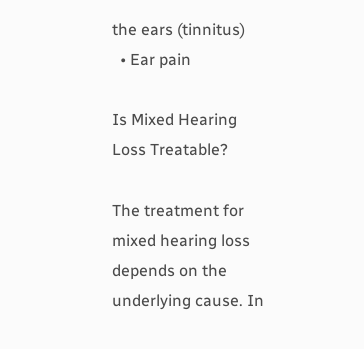the ears (tinnitus)
  • Ear pain

Is Mixed Hearing Loss Treatable?

The treatment for mixed hearing loss depends on the underlying cause. In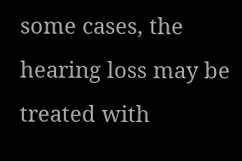some cases, the hearing loss may be treated with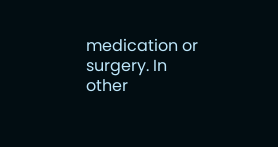medication or surgery. In other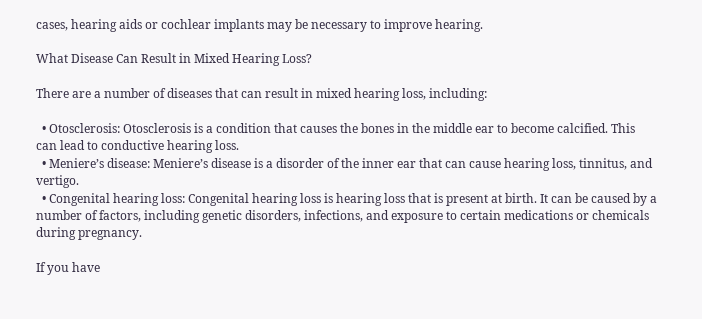cases, hearing aids or cochlear implants may be necessary to improve hearing.

What Disease Can Result in Mixed Hearing Loss?

There are a number of diseases that can result in mixed hearing loss, including:

  • Otosclerosis: Otosclerosis is a condition that causes the bones in the middle ear to become calcified. This can lead to conductive hearing loss.
  • Meniere’s disease: Meniere’s disease is a disorder of the inner ear that can cause hearing loss, tinnitus, and vertigo.
  • Congenital hearing loss: Congenital hearing loss is hearing loss that is present at birth. It can be caused by a number of factors, including genetic disorders, infections, and exposure to certain medications or chemicals during pregnancy.

If you have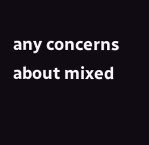any concerns about mixed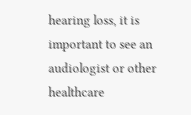hearing loss, it is important to see an audiologist or other healthcare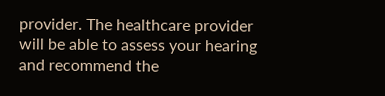provider. The healthcare provider will be able to assess your hearing and recommend the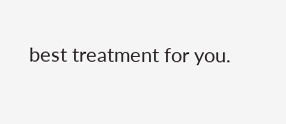best treatment for you.